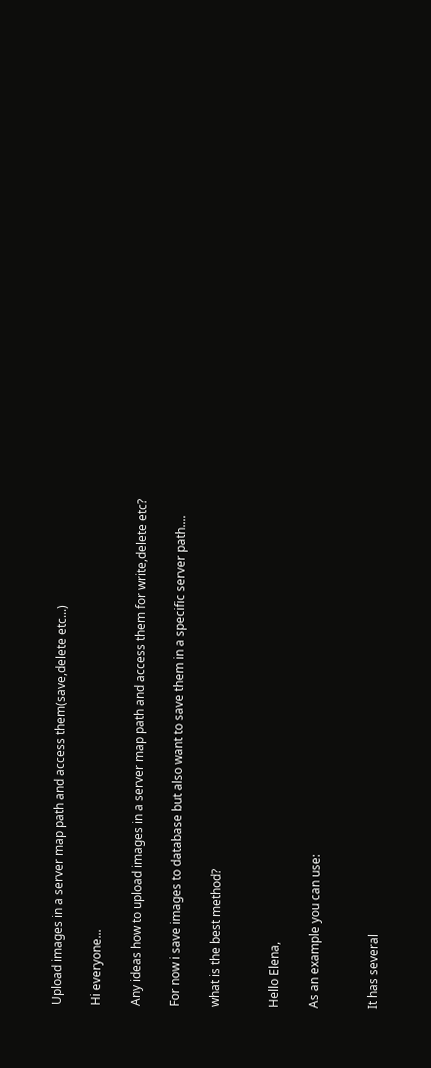Upload images in a server map path and access them(save,delete etc...)

Hi everyone...

Any ideas how to upload images in a server map path and access them for write,delete etc?

For now i save images to database but also want to save them in a specific server path....

what is the best method?


Hello Elena,

As an example you can use:


It has several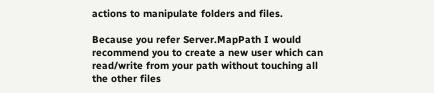actions to manipulate folders and files.

Because you refer Server.MapPath I would recommend you to create a new user which can read/write from your path without touching all the other files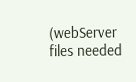(webServer files needed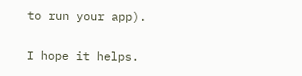to run your app).

I hope it helps.